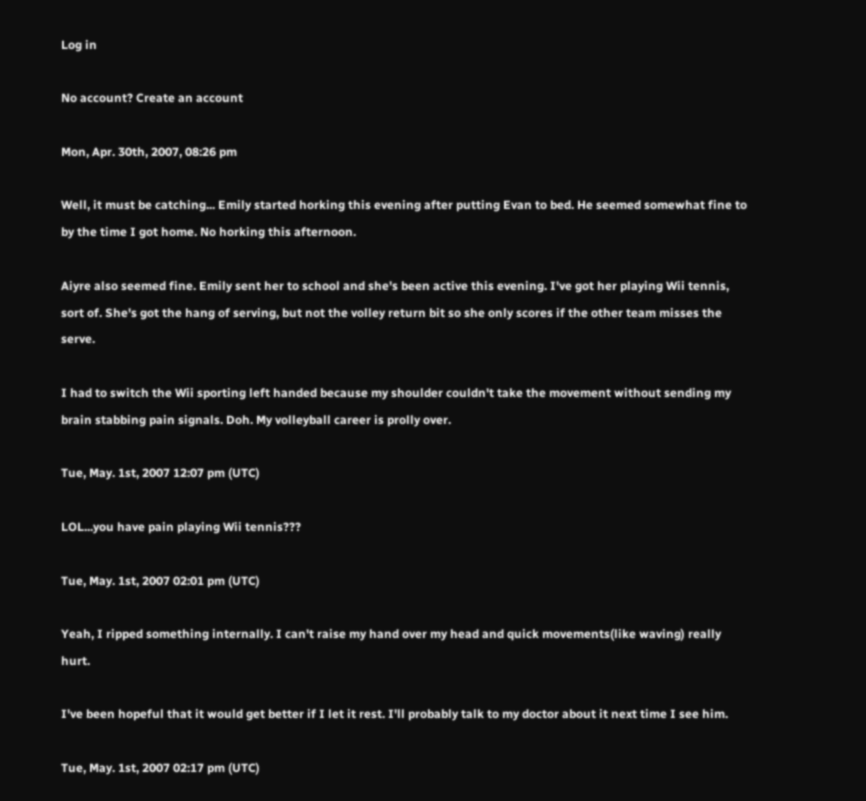Log in

No account? Create an account

Mon, Apr. 30th, 2007, 08:26 pm

Well, it must be catching... Emily started horking this evening after putting Evan to bed. He seemed somewhat fine to by the time I got home. No horking this afternoon.

Aiyre also seemed fine. Emily sent her to school and she's been active this evening. I've got her playing Wii tennis, sort of. She's got the hang of serving, but not the volley return bit so she only scores if the other team misses the serve.

I had to switch the Wii sporting left handed because my shoulder couldn't take the movement without sending my brain stabbing pain signals. Doh. My volleyball career is prolly over.

Tue, May. 1st, 2007 12:07 pm (UTC)

LOL...you have pain playing Wii tennis???

Tue, May. 1st, 2007 02:01 pm (UTC)

Yeah, I ripped something internally. I can't raise my hand over my head and quick movements(like waving) really hurt.

I've been hopeful that it would get better if I let it rest. I'll probably talk to my doctor about it next time I see him.

Tue, May. 1st, 2007 02:17 pm (UTC)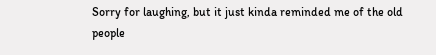Sorry for laughing, but it just kinda reminded me of the old people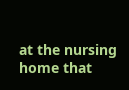at the nursing home that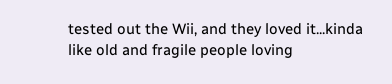tested out the Wii, and they loved it...kinda like old and fragile people loving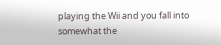playing the Wii and you fall into somewhat the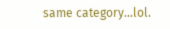same category...lol.